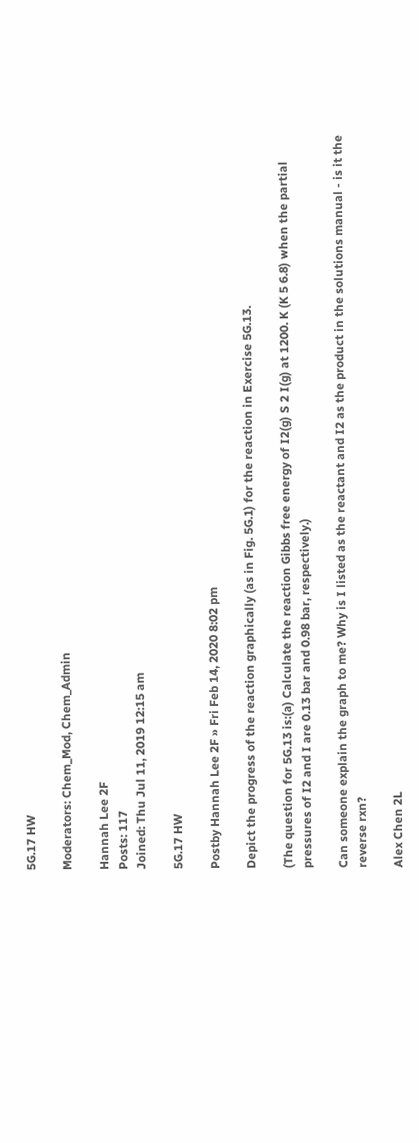5G.17 HW

Moderators: Chem_Mod, Chem_Admin

Hannah Lee 2F
Posts: 117
Joined: Thu Jul 11, 2019 12:15 am

5G.17 HW

Postby Hannah Lee 2F » Fri Feb 14, 2020 8:02 pm

Depict the progress of the reaction graphically (as in Fig. 5G.1) for the reaction in Exercise 5G.13.

(The question for 5G.13 is:(a) Calculate the reaction Gibbs free energy of I2(g) S 2 I(g) at 1200. K (K 5 6.8) when the partial pressures of I2 and I are 0.13 bar and 0.98 bar, respectively.)

Can someone explain the graph to me? Why is I listed as the reactant and I2 as the product in the solutions manual - is it the reverse rxn?

Alex Chen 2L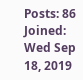Posts: 86
Joined: Wed Sep 18, 2019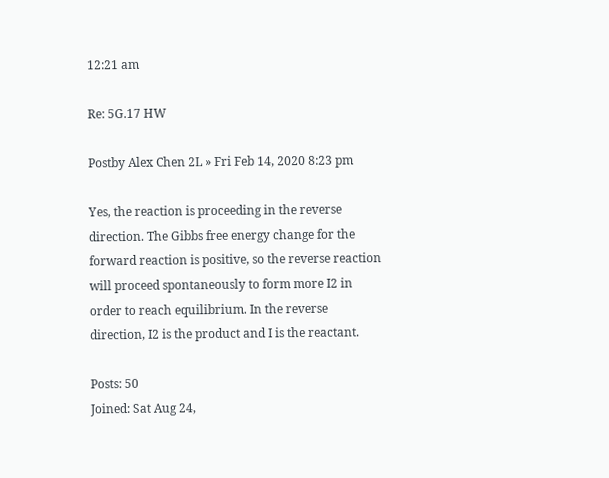12:21 am

Re: 5G.17 HW

Postby Alex Chen 2L » Fri Feb 14, 2020 8:23 pm

Yes, the reaction is proceeding in the reverse direction. The Gibbs free energy change for the forward reaction is positive, so the reverse reaction will proceed spontaneously to form more I2 in order to reach equilibrium. In the reverse direction, I2 is the product and I is the reactant.

Posts: 50
Joined: Sat Aug 24,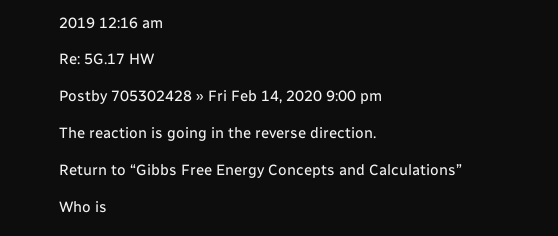2019 12:16 am

Re: 5G.17 HW

Postby 705302428 » Fri Feb 14, 2020 9:00 pm

The reaction is going in the reverse direction.

Return to “Gibbs Free Energy Concepts and Calculations”

Who is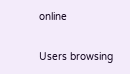online

Users browsing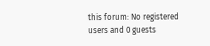this forum: No registered users and 0 guests